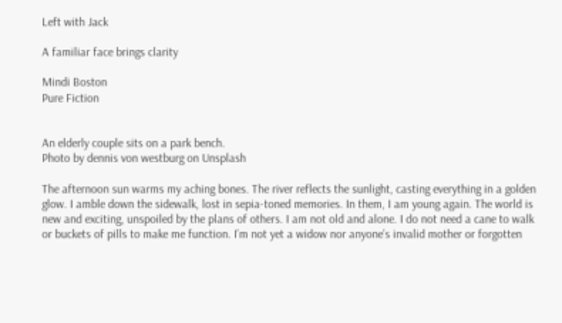Left with Jack

A familiar face brings clarity

Mindi Boston
Pure Fiction


An elderly couple sits on a park bench.
Photo by dennis von westburg on Unsplash

The afternoon sun warms my aching bones. The river reflects the sunlight, casting everything in a golden glow. I amble down the sidewalk, lost in sepia-toned memories. In them, I am young again. The world is new and exciting, unspoiled by the plans of others. I am not old and alone. I do not need a cane to walk or buckets of pills to make me function. I’m not yet a widow nor anyone’s invalid mother or forgotten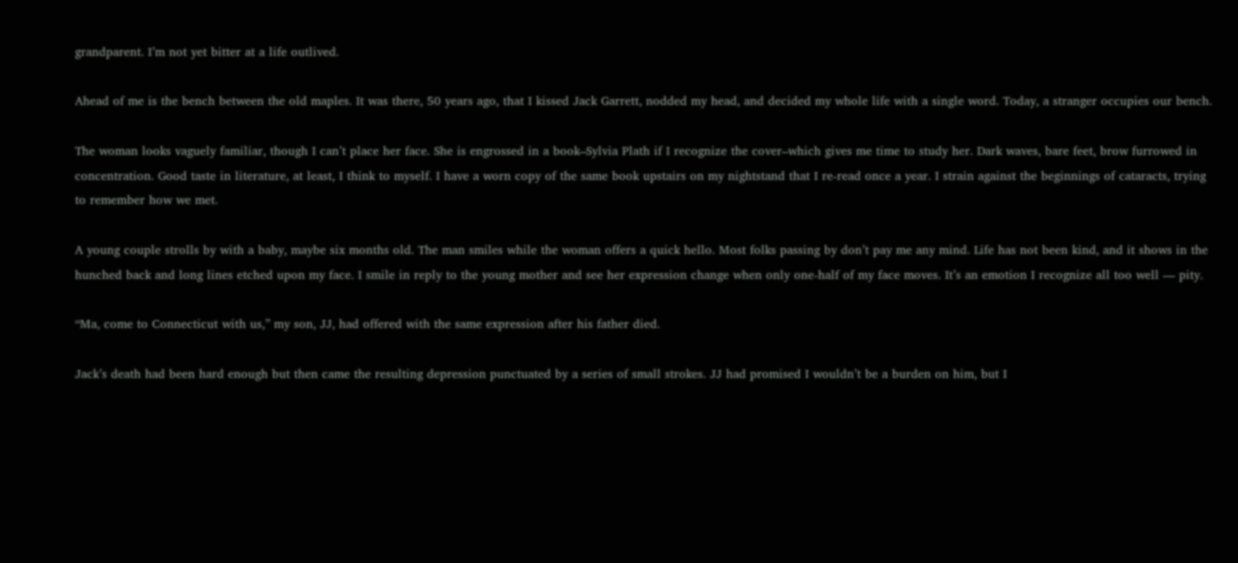grandparent. I’m not yet bitter at a life outlived.

Ahead of me is the bench between the old maples. It was there, 50 years ago, that I kissed Jack Garrett, nodded my head, and decided my whole life with a single word. Today, a stranger occupies our bench.

The woman looks vaguely familiar, though I can’t place her face. She is engrossed in a book–Sylvia Plath if I recognize the cover–which gives me time to study her. Dark waves, bare feet, brow furrowed in concentration. Good taste in literature, at least, I think to myself. I have a worn copy of the same book upstairs on my nightstand that I re-read once a year. I strain against the beginnings of cataracts, trying to remember how we met.

A young couple strolls by with a baby, maybe six months old. The man smiles while the woman offers a quick hello. Most folks passing by don’t pay me any mind. Life has not been kind, and it shows in the hunched back and long lines etched upon my face. I smile in reply to the young mother and see her expression change when only one-half of my face moves. It’s an emotion I recognize all too well — pity.

“Ma, come to Connecticut with us,” my son, JJ, had offered with the same expression after his father died.

Jack’s death had been hard enough but then came the resulting depression punctuated by a series of small strokes. JJ had promised I wouldn’t be a burden on him, but I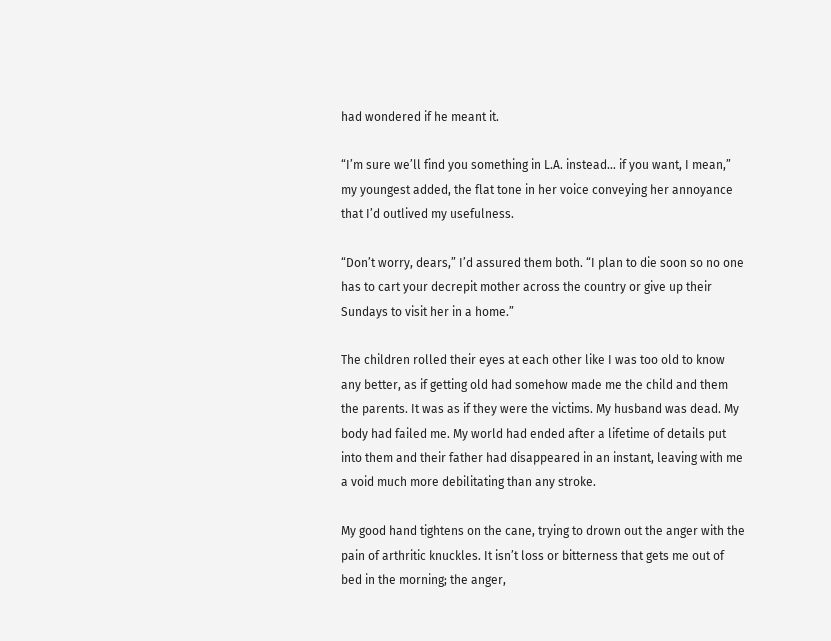had wondered if he meant it.

“I’m sure we’ll find you something in L.A. instead… if you want, I mean,” my youngest added, the flat tone in her voice conveying her annoyance that I’d outlived my usefulness.

“Don’t worry, dears,” I’d assured them both. “I plan to die soon so no one has to cart your decrepit mother across the country or give up their Sundays to visit her in a home.”

The children rolled their eyes at each other like I was too old to know any better, as if getting old had somehow made me the child and them the parents. It was as if they were the victims. My husband was dead. My body had failed me. My world had ended after a lifetime of details put into them and their father had disappeared in an instant, leaving with me a void much more debilitating than any stroke.

My good hand tightens on the cane, trying to drown out the anger with the pain of arthritic knuckles. It isn’t loss or bitterness that gets me out of bed in the morning; the anger,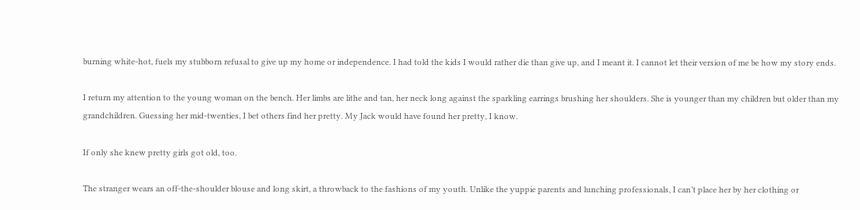burning white-hot, fuels my stubborn refusal to give up my home or independence. I had told the kids I would rather die than give up, and I meant it. I cannot let their version of me be how my story ends.

I return my attention to the young woman on the bench. Her limbs are lithe and tan, her neck long against the sparkling earrings brushing her shoulders. She is younger than my children but older than my grandchildren. Guessing her mid-twenties, I bet others find her pretty. My Jack would have found her pretty, I know.

If only she knew pretty girls got old, too.

The stranger wears an off-the-shoulder blouse and long skirt, a throwback to the fashions of my youth. Unlike the yuppie parents and lunching professionals, I can’t place her by her clothing or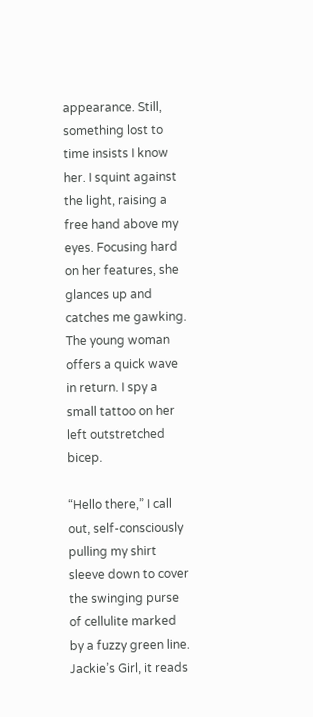appearance. Still, something lost to time insists I know her. I squint against the light, raising a free hand above my eyes. Focusing hard on her features, she glances up and catches me gawking. The young woman offers a quick wave in return. I spy a small tattoo on her left outstretched bicep.

“Hello there,” I call out, self-consciously pulling my shirt sleeve down to cover the swinging purse of cellulite marked by a fuzzy green line. Jackie’s Girl, it reads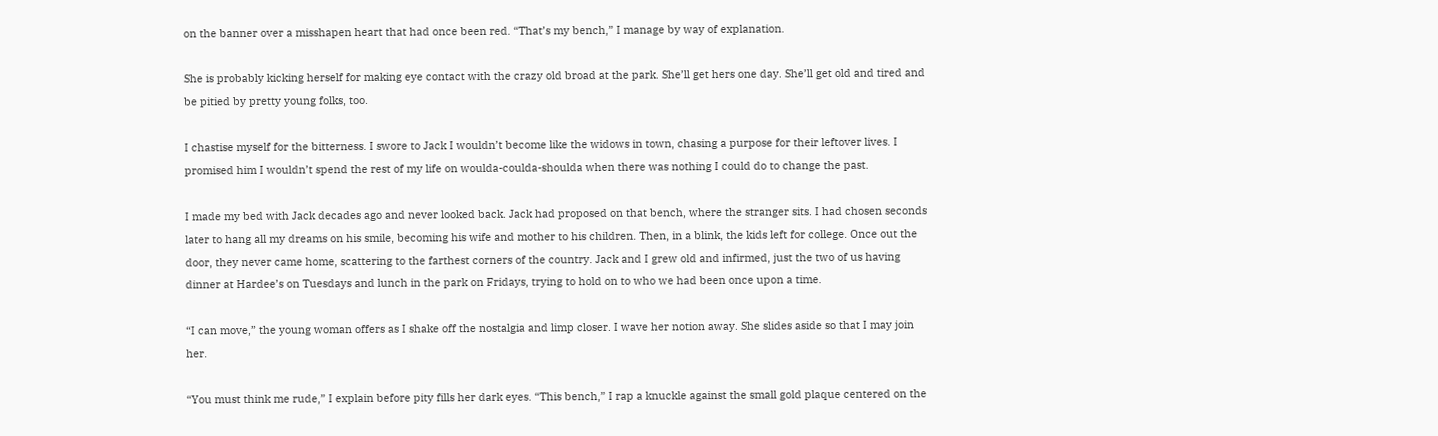on the banner over a misshapen heart that had once been red. “That’s my bench,” I manage by way of explanation.

She is probably kicking herself for making eye contact with the crazy old broad at the park. She’ll get hers one day. She’ll get old and tired and be pitied by pretty young folks, too.

I chastise myself for the bitterness. I swore to Jack I wouldn’t become like the widows in town, chasing a purpose for their leftover lives. I promised him I wouldn’t spend the rest of my life on woulda-coulda-shoulda when there was nothing I could do to change the past.

I made my bed with Jack decades ago and never looked back. Jack had proposed on that bench, where the stranger sits. I had chosen seconds later to hang all my dreams on his smile, becoming his wife and mother to his children. Then, in a blink, the kids left for college. Once out the door, they never came home, scattering to the farthest corners of the country. Jack and I grew old and infirmed, just the two of us having dinner at Hardee’s on Tuesdays and lunch in the park on Fridays, trying to hold on to who we had been once upon a time.

“I can move,” the young woman offers as I shake off the nostalgia and limp closer. I wave her notion away. She slides aside so that I may join her.

“You must think me rude,” I explain before pity fills her dark eyes. “This bench,” I rap a knuckle against the small gold plaque centered on the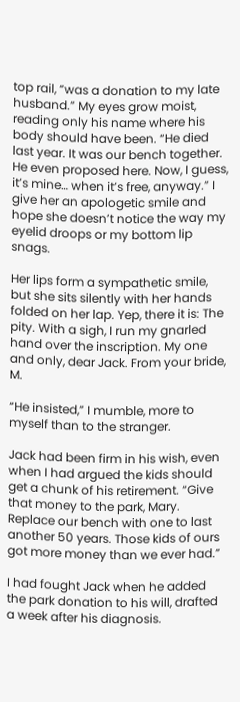top rail, “was a donation to my late husband.” My eyes grow moist, reading only his name where his body should have been. “He died last year. It was our bench together. He even proposed here. Now, I guess, it’s mine… when it’s free, anyway.” I give her an apologetic smile and hope she doesn’t notice the way my eyelid droops or my bottom lip snags.

Her lips form a sympathetic smile, but she sits silently with her hands folded on her lap. Yep, there it is: The pity. With a sigh, I run my gnarled hand over the inscription. My one and only, dear Jack. From your bride, M.

“He insisted,” I mumble, more to myself than to the stranger.

Jack had been firm in his wish, even when I had argued the kids should get a chunk of his retirement. “Give that money to the park, Mary. Replace our bench with one to last another 50 years. Those kids of ours got more money than we ever had.”

I had fought Jack when he added the park donation to his will, drafted a week after his diagnosis.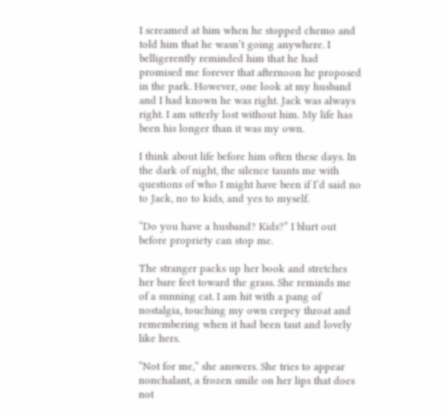I screamed at him when he stopped chemo and told him that he wasn’t going anywhere. I belligerently reminded him that he had promised me forever that afternoon he proposed in the park. However, one look at my husband and I had known he was right. Jack was always right. I am utterly lost without him. My life has been his longer than it was my own.

I think about life before him often these days. In the dark of night, the silence taunts me with questions of who I might have been if I’d said no to Jack, no to kids, and yes to myself.

“Do you have a husband? Kids?” I blurt out before propriety can stop me.

The stranger packs up her book and stretches her bare feet toward the grass. She reminds me of a sunning cat. I am hit with a pang of nostalgia, touching my own crepey throat and remembering when it had been taut and lovely like hers.

“Not for me,” she answers. She tries to appear nonchalant, a frozen smile on her lips that does not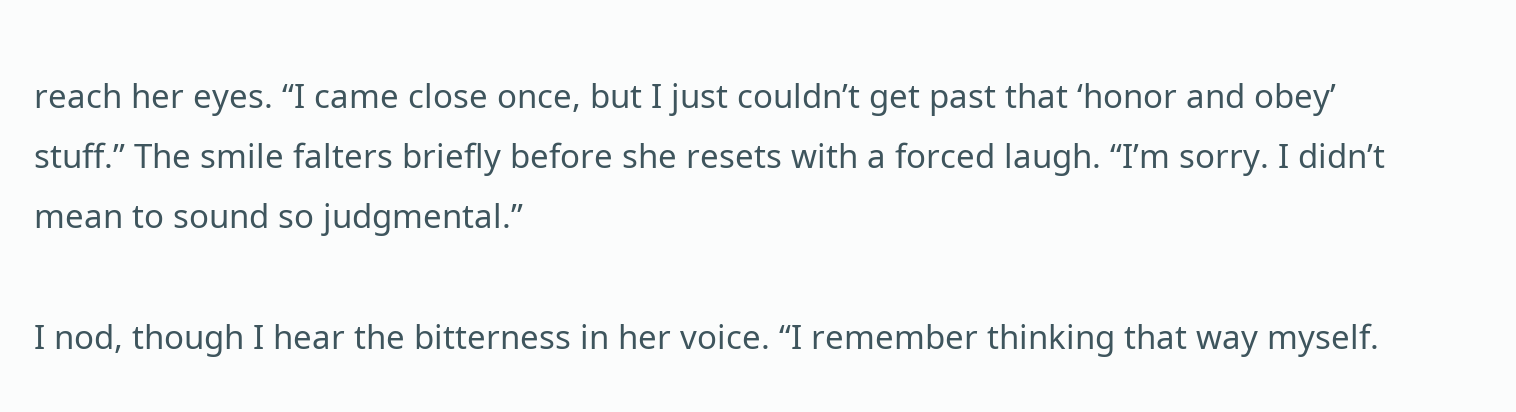reach her eyes. “I came close once, but I just couldn’t get past that ‘honor and obey’ stuff.” The smile falters briefly before she resets with a forced laugh. “I’m sorry. I didn’t mean to sound so judgmental.”

I nod, though I hear the bitterness in her voice. “I remember thinking that way myself.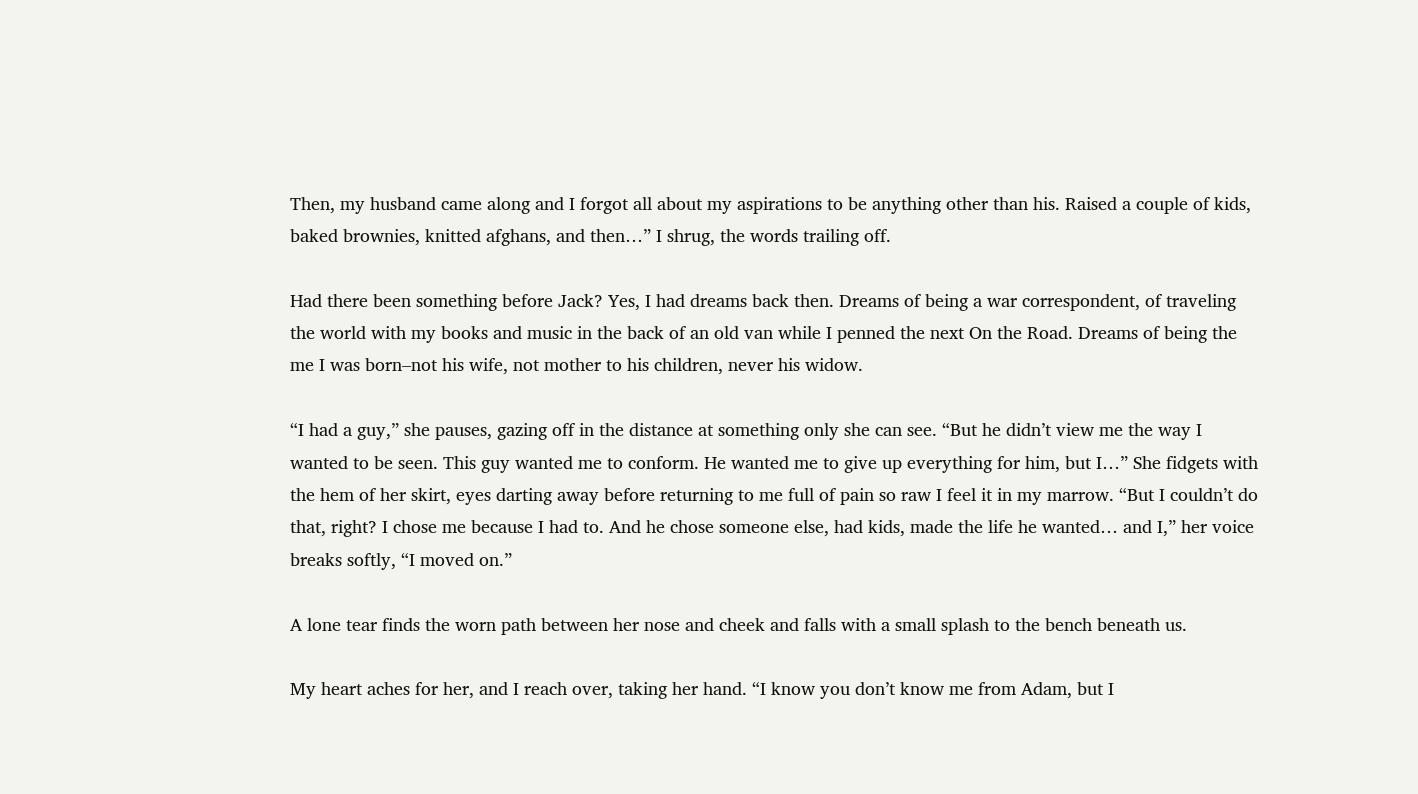Then, my husband came along and I forgot all about my aspirations to be anything other than his. Raised a couple of kids, baked brownies, knitted afghans, and then…” I shrug, the words trailing off.

Had there been something before Jack? Yes, I had dreams back then. Dreams of being a war correspondent, of traveling the world with my books and music in the back of an old van while I penned the next On the Road. Dreams of being the me I was born–not his wife, not mother to his children, never his widow.

“I had a guy,” she pauses, gazing off in the distance at something only she can see. “But he didn’t view me the way I wanted to be seen. This guy wanted me to conform. He wanted me to give up everything for him, but I…” She fidgets with the hem of her skirt, eyes darting away before returning to me full of pain so raw I feel it in my marrow. “But I couldn’t do that, right? I chose me because I had to. And he chose someone else, had kids, made the life he wanted… and I,” her voice breaks softly, “I moved on.”

A lone tear finds the worn path between her nose and cheek and falls with a small splash to the bench beneath us.

My heart aches for her, and I reach over, taking her hand. “I know you don’t know me from Adam, but I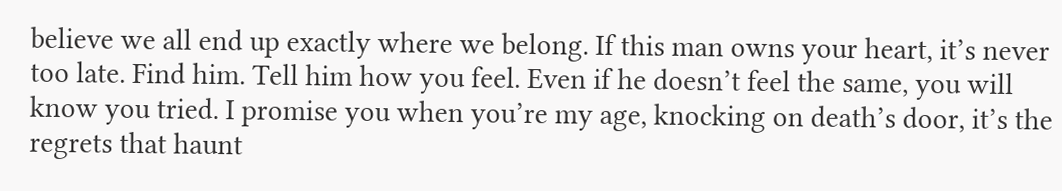believe we all end up exactly where we belong. If this man owns your heart, it’s never too late. Find him. Tell him how you feel. Even if he doesn’t feel the same, you will know you tried. I promise you when you’re my age, knocking on death’s door, it’s the regrets that haunt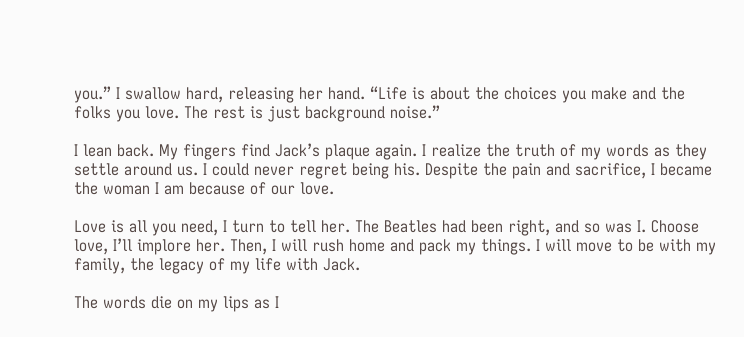you.” I swallow hard, releasing her hand. “Life is about the choices you make and the folks you love. The rest is just background noise.”

I lean back. My fingers find Jack’s plaque again. I realize the truth of my words as they settle around us. I could never regret being his. Despite the pain and sacrifice, I became the woman I am because of our love.

Love is all you need, I turn to tell her. The Beatles had been right, and so was I. Choose love, I’ll implore her. Then, I will rush home and pack my things. I will move to be with my family, the legacy of my life with Jack.

The words die on my lips as I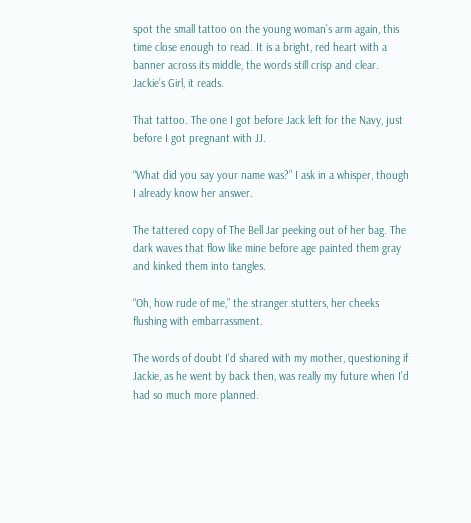spot the small tattoo on the young woman’s arm again, this time close enough to read. It is a bright, red heart with a banner across its middle, the words still crisp and clear. Jackie’s Girl, it reads.

That tattoo. The one I got before Jack left for the Navy, just before I got pregnant with JJ.

“What did you say your name was?” I ask in a whisper, though I already know her answer.

The tattered copy of The Bell Jar peeking out of her bag. The dark waves that flow like mine before age painted them gray and kinked them into tangles.

“Oh, how rude of me,” the stranger stutters, her cheeks flushing with embarrassment.

The words of doubt I’d shared with my mother, questioning if Jackie, as he went by back then, was really my future when I’d had so much more planned.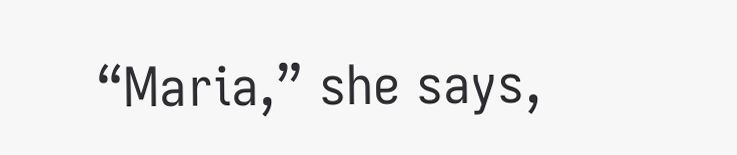“Maria,” she says,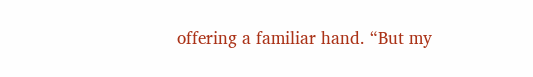offering a familiar hand. “But my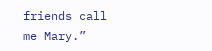friends call me Mary.”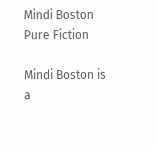Mindi Boston
Pure Fiction

Mindi Boston is a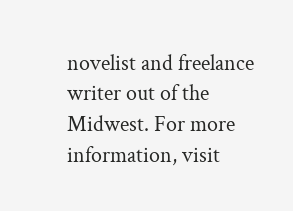novelist and freelance writer out of the Midwest. For more information, visit